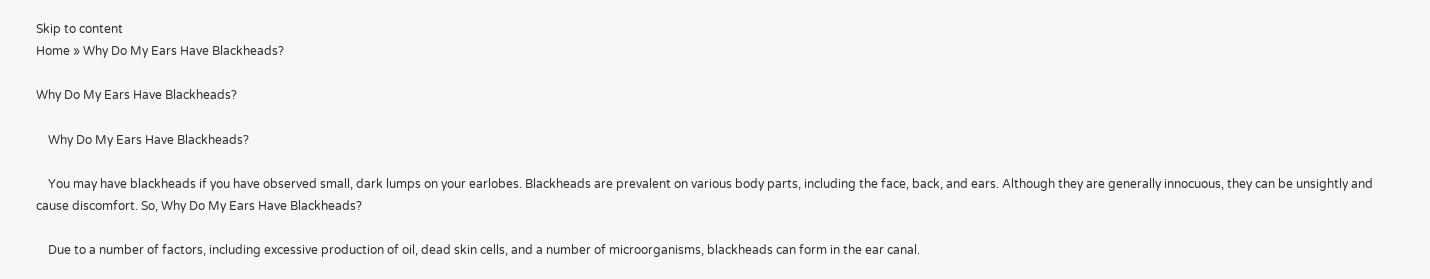Skip to content
Home » Why Do My Ears Have Blackheads?

Why Do My Ears Have Blackheads?

    Why Do My Ears Have Blackheads?

    You may have blackheads if you have observed small, dark lumps on your earlobes. Blackheads are prevalent on various body parts, including the face, back, and ears. Although they are generally innocuous, they can be unsightly and cause discomfort. So, Why Do My Ears Have Blackheads?

    Due to a number of factors, including excessive production of oil, dead skin cells, and a number of microorganisms, blackheads can form in the ear canal.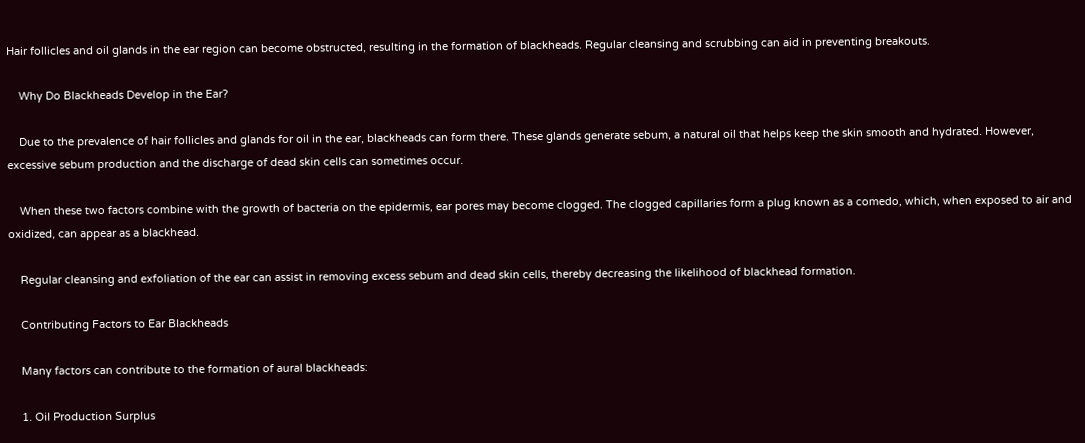Hair follicles and oil glands in the ear region can become obstructed, resulting in the formation of blackheads. Regular cleansing and scrubbing can aid in preventing breakouts.

    Why Do Blackheads Develop in the Ear?

    Due to the prevalence of hair follicles and glands for oil in the ear, blackheads can form there. These glands generate sebum, a natural oil that helps keep the skin smooth and hydrated. However, excessive sebum production and the discharge of dead skin cells can sometimes occur.

    When these two factors combine with the growth of bacteria on the epidermis, ear pores may become clogged. The clogged capillaries form a plug known as a comedo, which, when exposed to air and oxidized, can appear as a blackhead.

    Regular cleansing and exfoliation of the ear can assist in removing excess sebum and dead skin cells, thereby decreasing the likelihood of blackhead formation.

    Contributing Factors to Ear Blackheads

    Many factors can contribute to the formation of aural blackheads:

    1. Oil Production Surplus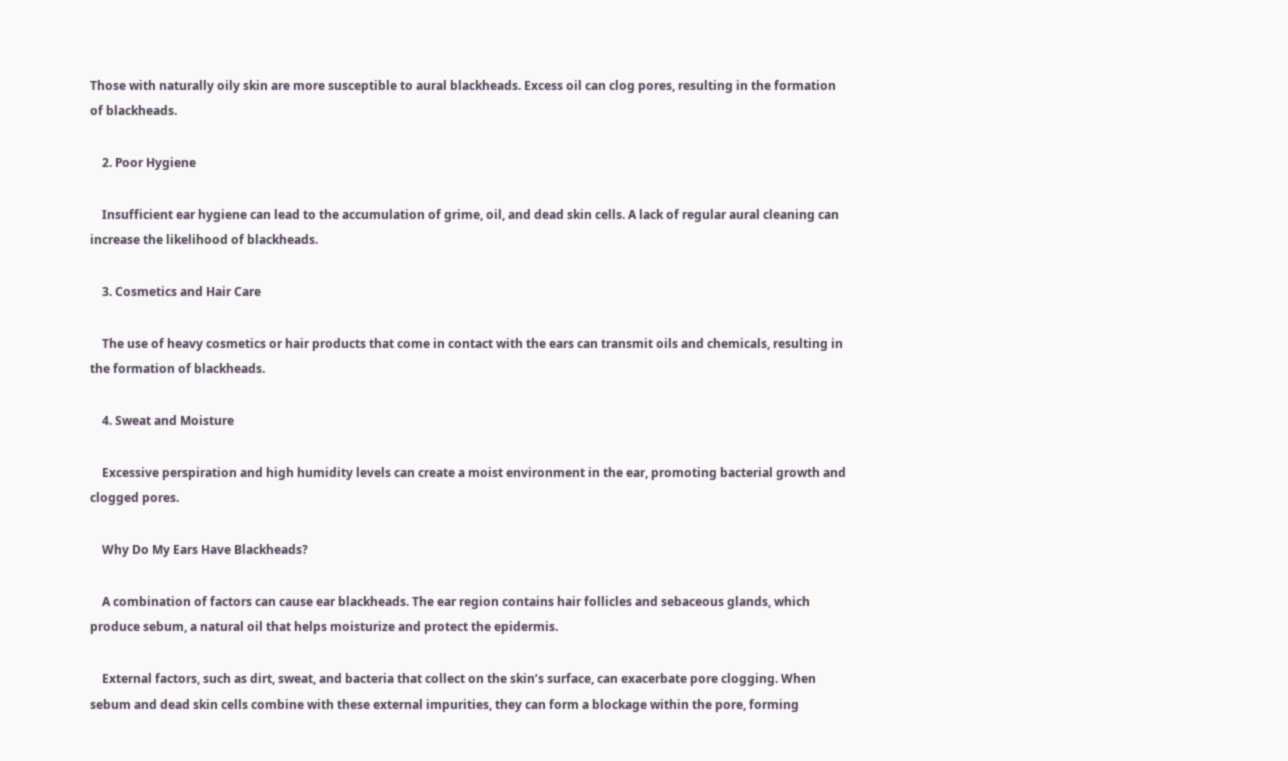Those with naturally oily skin are more susceptible to aural blackheads. Excess oil can clog pores, resulting in the formation of blackheads.

    2. Poor Hygiene

    Insufficient ear hygiene can lead to the accumulation of grime, oil, and dead skin cells. A lack of regular aural cleaning can increase the likelihood of blackheads.

    3. Cosmetics and Hair Care

    The use of heavy cosmetics or hair products that come in contact with the ears can transmit oils and chemicals, resulting in the formation of blackheads.

    4. Sweat and Moisture

    Excessive perspiration and high humidity levels can create a moist environment in the ear, promoting bacterial growth and clogged pores.

    Why Do My Ears Have Blackheads?

    A combination of factors can cause ear blackheads. The ear region contains hair follicles and sebaceous glands, which produce sebum, a natural oil that helps moisturize and protect the epidermis.

    External factors, such as dirt, sweat, and bacteria that collect on the skin’s surface, can exacerbate pore clogging. When sebum and dead skin cells combine with these external impurities, they can form a blockage within the pore, forming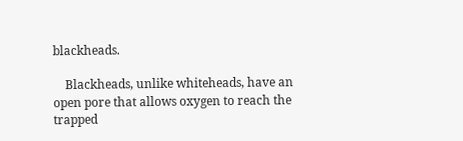blackheads.

    Blackheads, unlike whiteheads, have an open pore that allows oxygen to reach the trapped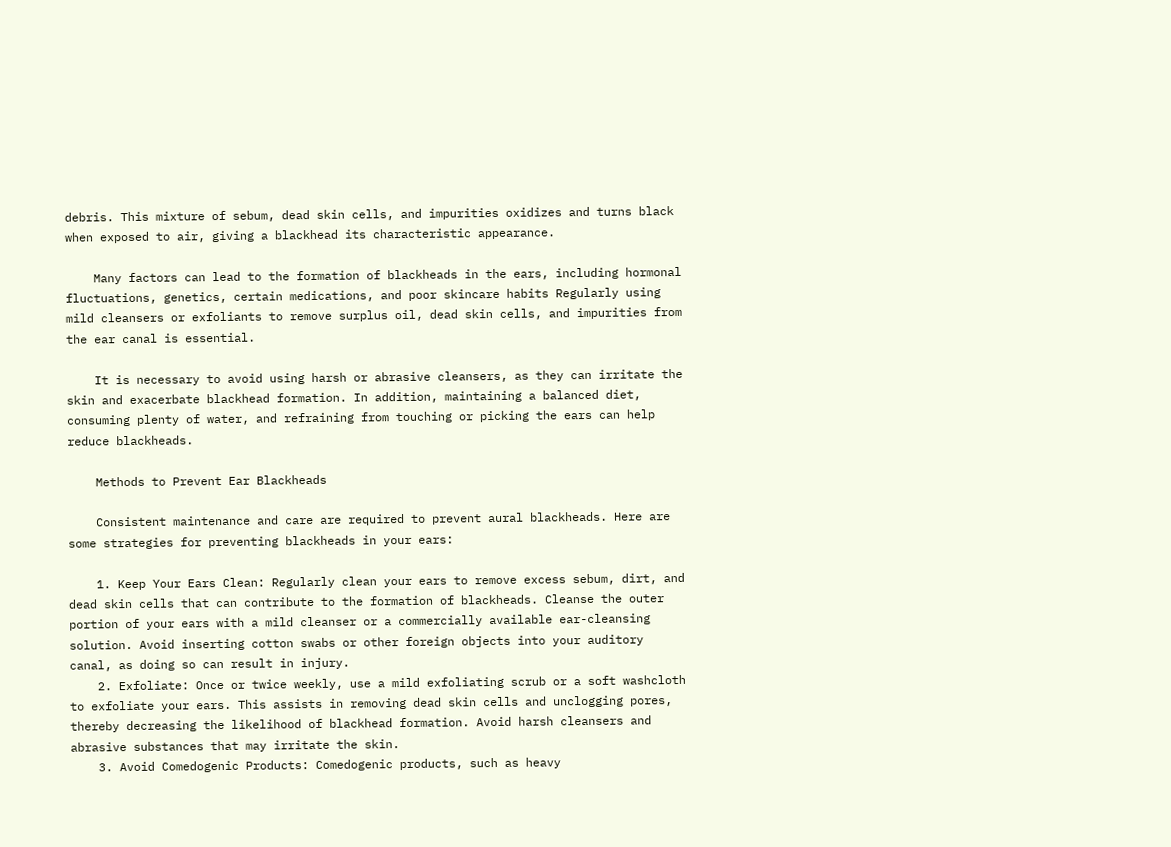debris. This mixture of sebum, dead skin cells, and impurities oxidizes and turns black when exposed to air, giving a blackhead its characteristic appearance.

    Many factors can lead to the formation of blackheads in the ears, including hormonal fluctuations, genetics, certain medications, and poor skincare habits Regularly using mild cleansers or exfoliants to remove surplus oil, dead skin cells, and impurities from the ear canal is essential.

    It is necessary to avoid using harsh or abrasive cleansers, as they can irritate the skin and exacerbate blackhead formation. In addition, maintaining a balanced diet, consuming plenty of water, and refraining from touching or picking the ears can help reduce blackheads.

    Methods to Prevent Ear Blackheads

    Consistent maintenance and care are required to prevent aural blackheads. Here are some strategies for preventing blackheads in your ears:

    1. Keep Your Ears Clean: Regularly clean your ears to remove excess sebum, dirt, and dead skin cells that can contribute to the formation of blackheads. Cleanse the outer portion of your ears with a mild cleanser or a commercially available ear-cleansing solution. Avoid inserting cotton swabs or other foreign objects into your auditory canal, as doing so can result in injury.
    2. Exfoliate: Once or twice weekly, use a mild exfoliating scrub or a soft washcloth to exfoliate your ears. This assists in removing dead skin cells and unclogging pores, thereby decreasing the likelihood of blackhead formation. Avoid harsh cleansers and abrasive substances that may irritate the skin.
    3. Avoid Comedogenic Products: Comedogenic products, such as heavy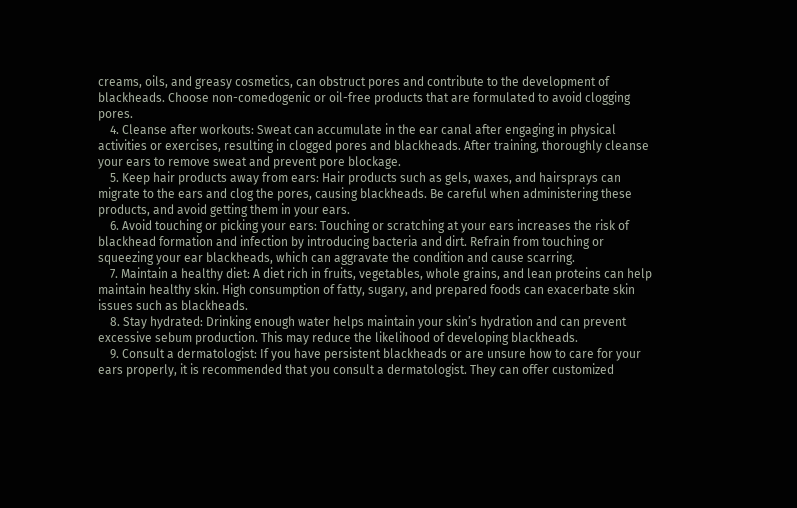creams, oils, and greasy cosmetics, can obstruct pores and contribute to the development of blackheads. Choose non-comedogenic or oil-free products that are formulated to avoid clogging pores.
    4. Cleanse after workouts: Sweat can accumulate in the ear canal after engaging in physical activities or exercises, resulting in clogged pores and blackheads. After training, thoroughly cleanse your ears to remove sweat and prevent pore blockage.
    5. Keep hair products away from ears: Hair products such as gels, waxes, and hairsprays can migrate to the ears and clog the pores, causing blackheads. Be careful when administering these products, and avoid getting them in your ears.
    6. Avoid touching or picking your ears: Touching or scratching at your ears increases the risk of blackhead formation and infection by introducing bacteria and dirt. Refrain from touching or squeezing your ear blackheads, which can aggravate the condition and cause scarring.
    7. Maintain a healthy diet: A diet rich in fruits, vegetables, whole grains, and lean proteins can help maintain healthy skin. High consumption of fatty, sugary, and prepared foods can exacerbate skin issues such as blackheads.
    8. Stay hydrated: Drinking enough water helps maintain your skin’s hydration and can prevent excessive sebum production. This may reduce the likelihood of developing blackheads.
    9. Consult a dermatologist: If you have persistent blackheads or are unsure how to care for your ears properly, it is recommended that you consult a dermatologist. They can offer customized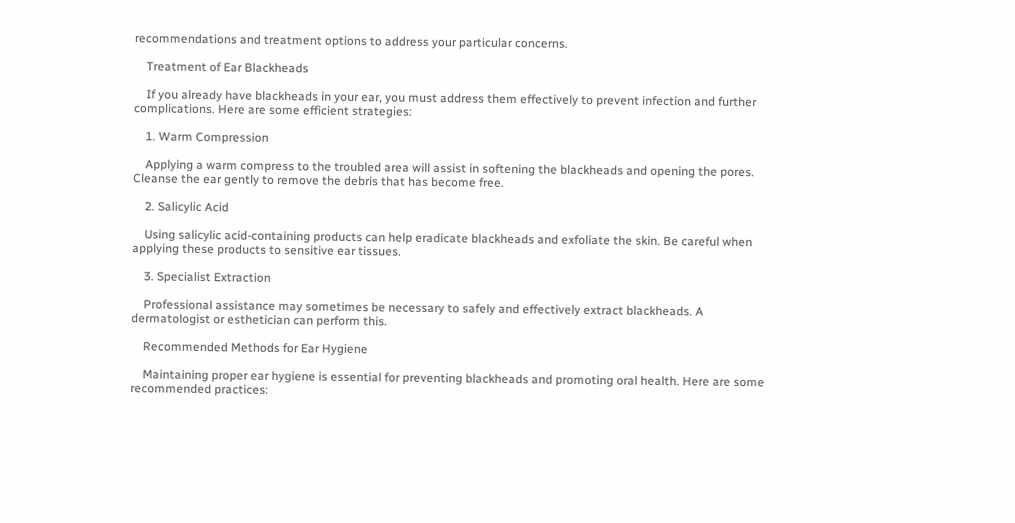recommendations and treatment options to address your particular concerns.

    Treatment of Ear Blackheads

    If you already have blackheads in your ear, you must address them effectively to prevent infection and further complications. Here are some efficient strategies:

    1. Warm Compression

    Applying a warm compress to the troubled area will assist in softening the blackheads and opening the pores. Cleanse the ear gently to remove the debris that has become free.

    2. Salicylic Acid

    Using salicylic acid-containing products can help eradicate blackheads and exfoliate the skin. Be careful when applying these products to sensitive ear tissues.

    3. Specialist Extraction

    Professional assistance may sometimes be necessary to safely and effectively extract blackheads. A dermatologist or esthetician can perform this.

    Recommended Methods for Ear Hygiene

    Maintaining proper ear hygiene is essential for preventing blackheads and promoting oral health. Here are some recommended practices: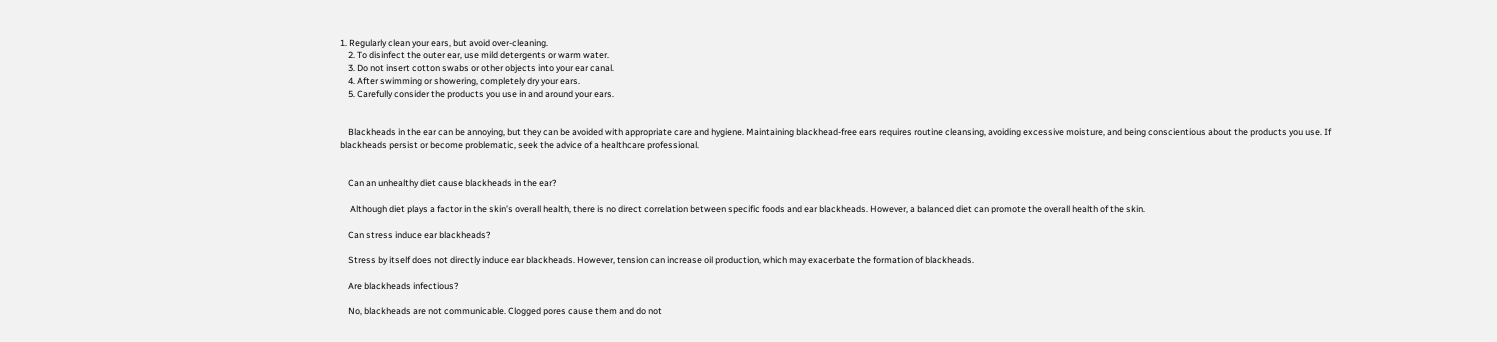1. Regularly clean your ears, but avoid over-cleaning.
    2. To disinfect the outer ear, use mild detergents or warm water.
    3. Do not insert cotton swabs or other objects into your ear canal.
    4. After swimming or showering, completely dry your ears.
    5. Carefully consider the products you use in and around your ears.


    Blackheads in the ear can be annoying, but they can be avoided with appropriate care and hygiene. Maintaining blackhead-free ears requires routine cleansing, avoiding excessive moisture, and being conscientious about the products you use. If blackheads persist or become problematic, seek the advice of a healthcare professional.


    Can an unhealthy diet cause blackheads in the ear?

     Although diet plays a factor in the skin’s overall health, there is no direct correlation between specific foods and ear blackheads. However, a balanced diet can promote the overall health of the skin.

    Can stress induce ear blackheads?

    Stress by itself does not directly induce ear blackheads. However, tension can increase oil production, which may exacerbate the formation of blackheads.

    Are blackheads infectious?

    No, blackheads are not communicable. Clogged pores cause them and do not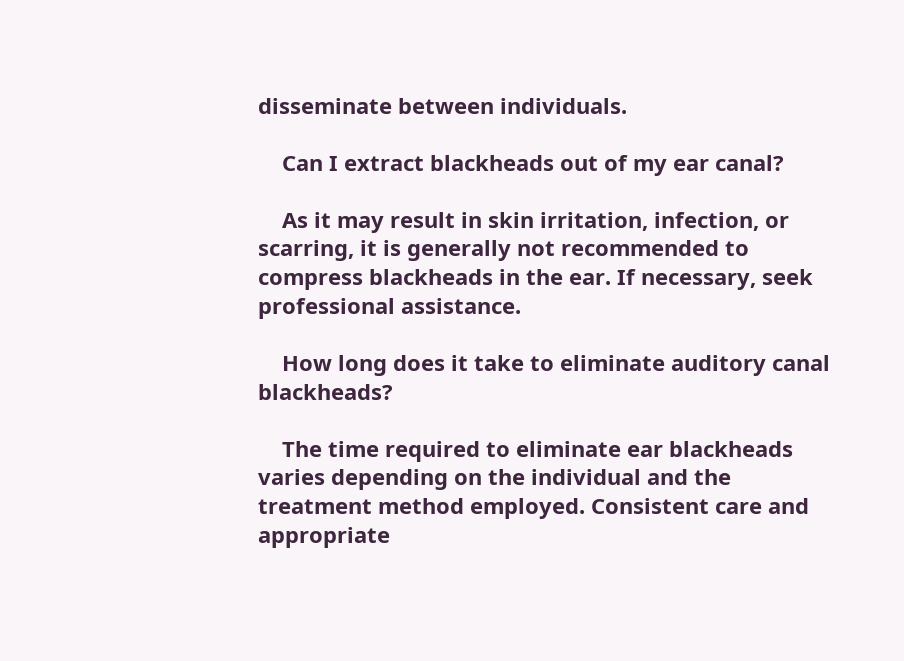disseminate between individuals.

    Can I extract blackheads out of my ear canal?

    As it may result in skin irritation, infection, or scarring, it is generally not recommended to compress blackheads in the ear. If necessary, seek professional assistance.

    How long does it take to eliminate auditory canal blackheads?

    The time required to eliminate ear blackheads varies depending on the individual and the treatment method employed. Consistent care and appropriate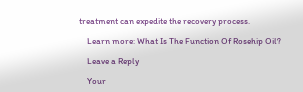treatment can expedite the recovery process.

    Learn more: What Is The Function Of Rosehip Oil?

    Leave a Reply

    Your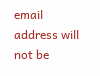email address will not be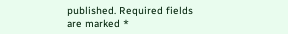published. Required fields are marked *